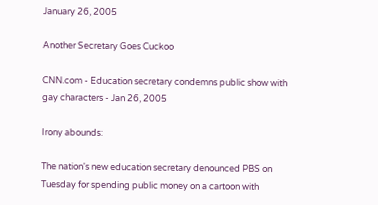January 26, 2005

Another Secretary Goes Cuckoo

CNN.com - Education secretary condemns public show with gay characters - Jan 26, 2005

Irony abounds:

The nation's new education secretary denounced PBS on Tuesday for spending public money on a cartoon with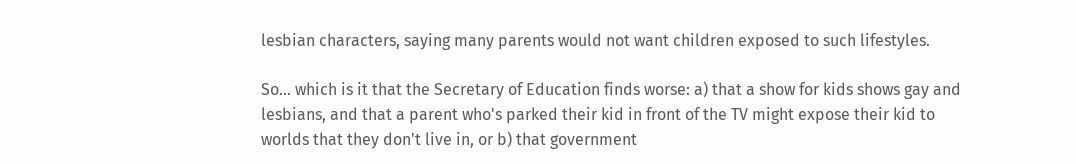lesbian characters, saying many parents would not want children exposed to such lifestyles.

So... which is it that the Secretary of Education finds worse: a) that a show for kids shows gay and lesbians, and that a parent who's parked their kid in front of the TV might expose their kid to worlds that they don't live in, or b) that government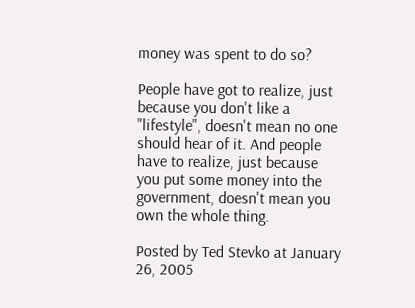money was spent to do so?

People have got to realize, just because you don't like a "lifestyle", doesn't mean no one should hear of it. And people have to realize, just because you put some money into the government, doesn't mean you own the whole thing.

Posted by Ted Stevko at January 26, 2005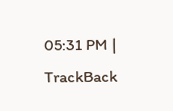05:31 PM | TrackBack